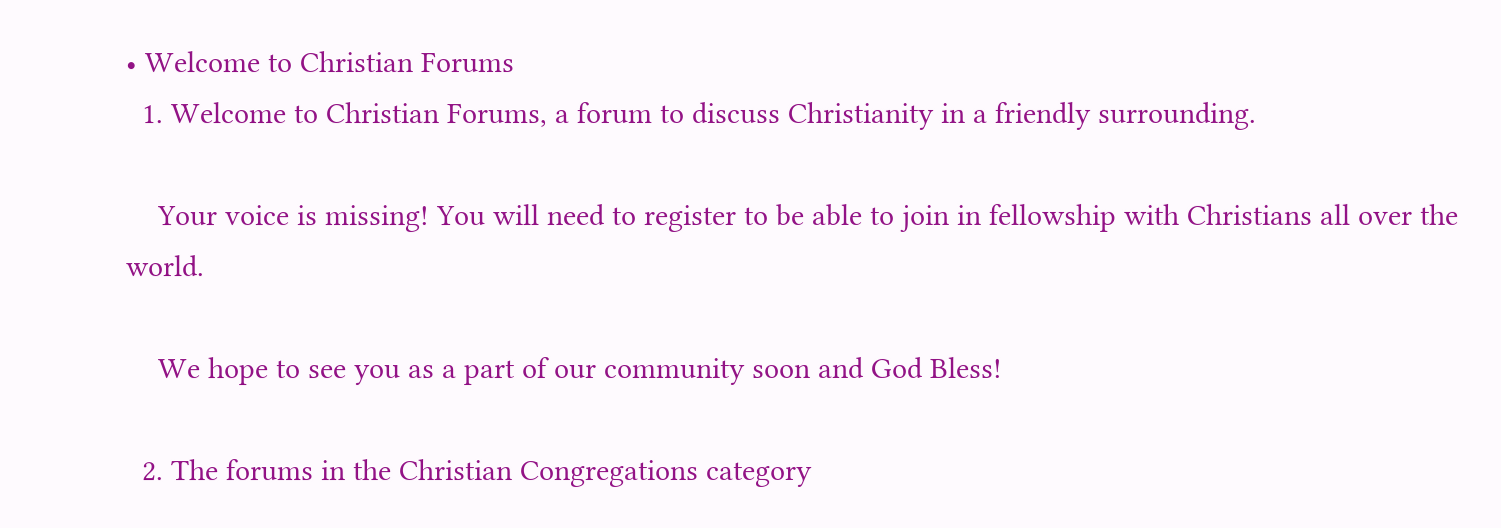• Welcome to Christian Forums
  1. Welcome to Christian Forums, a forum to discuss Christianity in a friendly surrounding.

    Your voice is missing! You will need to register to be able to join in fellowship with Christians all over the world.

    We hope to see you as a part of our community soon and God Bless!

  2. The forums in the Christian Congregations category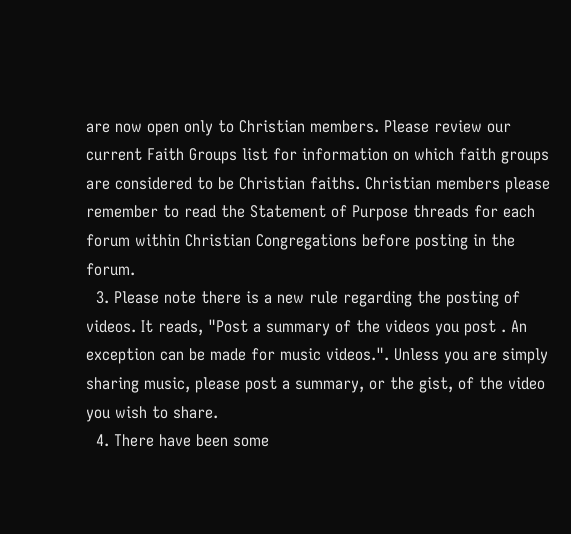are now open only to Christian members. Please review our current Faith Groups list for information on which faith groups are considered to be Christian faiths. Christian members please remember to read the Statement of Purpose threads for each forum within Christian Congregations before posting in the forum.
  3. Please note there is a new rule regarding the posting of videos. It reads, "Post a summary of the videos you post . An exception can be made for music videos.". Unless you are simply sharing music, please post a summary, or the gist, of the video you wish to share.
  4. There have been some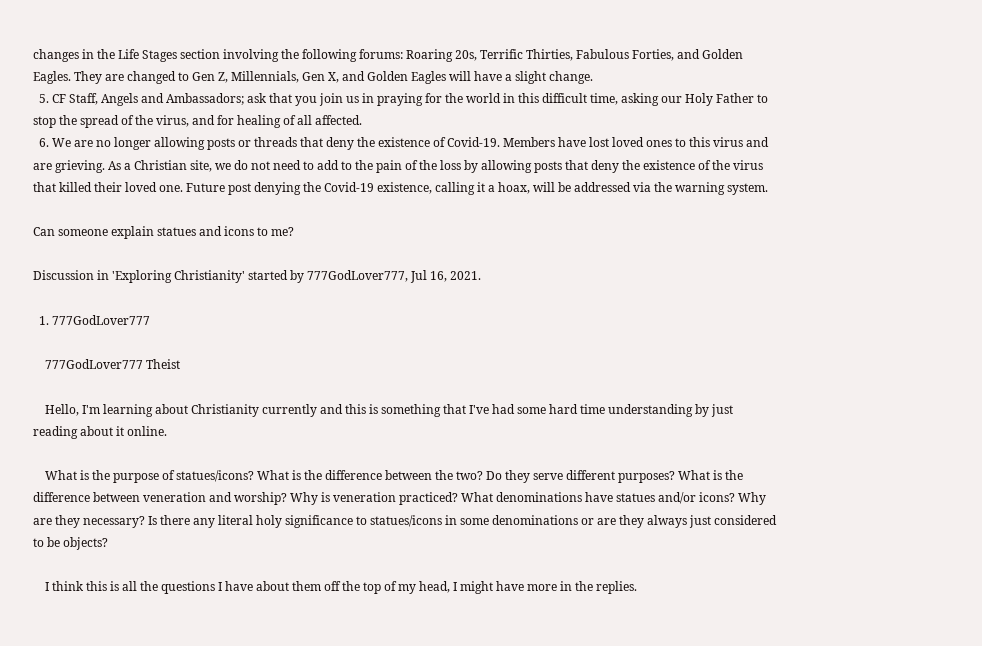changes in the Life Stages section involving the following forums: Roaring 20s, Terrific Thirties, Fabulous Forties, and Golden Eagles. They are changed to Gen Z, Millennials, Gen X, and Golden Eagles will have a slight change.
  5. CF Staff, Angels and Ambassadors; ask that you join us in praying for the world in this difficult time, asking our Holy Father to stop the spread of the virus, and for healing of all affected.
  6. We are no longer allowing posts or threads that deny the existence of Covid-19. Members have lost loved ones to this virus and are grieving. As a Christian site, we do not need to add to the pain of the loss by allowing posts that deny the existence of the virus that killed their loved one. Future post denying the Covid-19 existence, calling it a hoax, will be addressed via the warning system.

Can someone explain statues and icons to me?

Discussion in 'Exploring Christianity' started by 777GodLover777, Jul 16, 2021.

  1. 777GodLover777

    777GodLover777 Theist

    Hello, I'm learning about Christianity currently and this is something that I've had some hard time understanding by just reading about it online.

    What is the purpose of statues/icons? What is the difference between the two? Do they serve different purposes? What is the difference between veneration and worship? Why is veneration practiced? What denominations have statues and/or icons? Why are they necessary? Is there any literal holy significance to statues/icons in some denominations or are they always just considered to be objects?

    I think this is all the questions I have about them off the top of my head, I might have more in the replies.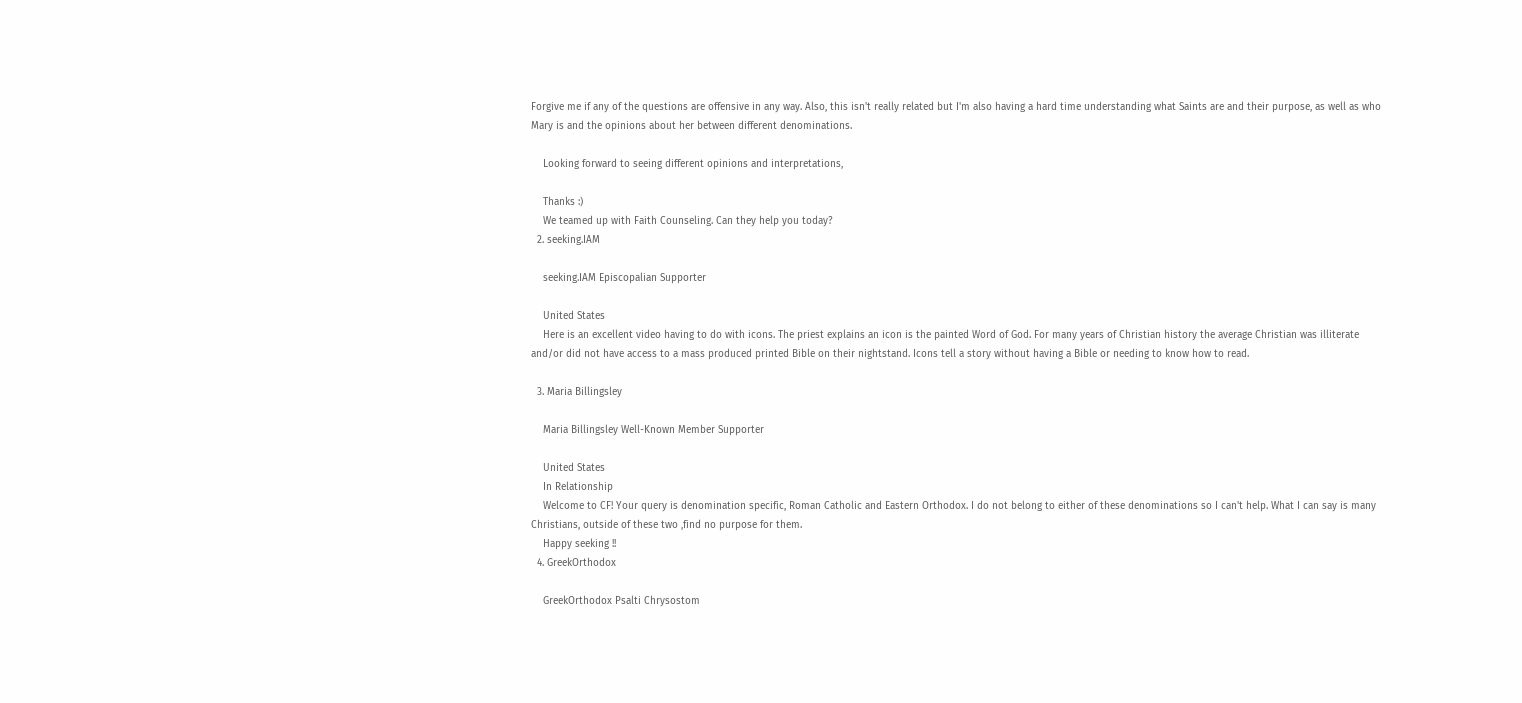Forgive me if any of the questions are offensive in any way. Also, this isn't really related but I'm also having a hard time understanding what Saints are and their purpose, as well as who Mary is and the opinions about her between different denominations.

    Looking forward to seeing different opinions and interpretations,

    Thanks :)
    We teamed up with Faith Counseling. Can they help you today?
  2. seeking.IAM

    seeking.IAM Episcopalian Supporter

    United States
    Here is an excellent video having to do with icons. The priest explains an icon is the painted Word of God. For many years of Christian history the average Christian was illiterate and/or did not have access to a mass produced printed Bible on their nightstand. Icons tell a story without having a Bible or needing to know how to read.

  3. Maria Billingsley

    Maria Billingsley Well-Known Member Supporter

    United States
    In Relationship
    Welcome to CF! Your query is denomination specific, Roman Catholic and Eastern Orthodox. I do not belong to either of these denominations so I can't help. What I can say is many Christians, outside of these two ,find no purpose for them.
    Happy seeking !!
  4. GreekOrthodox

    GreekOrthodox Psalti Chrysostom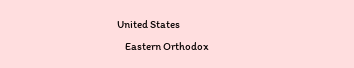United States
    Eastern Orthodox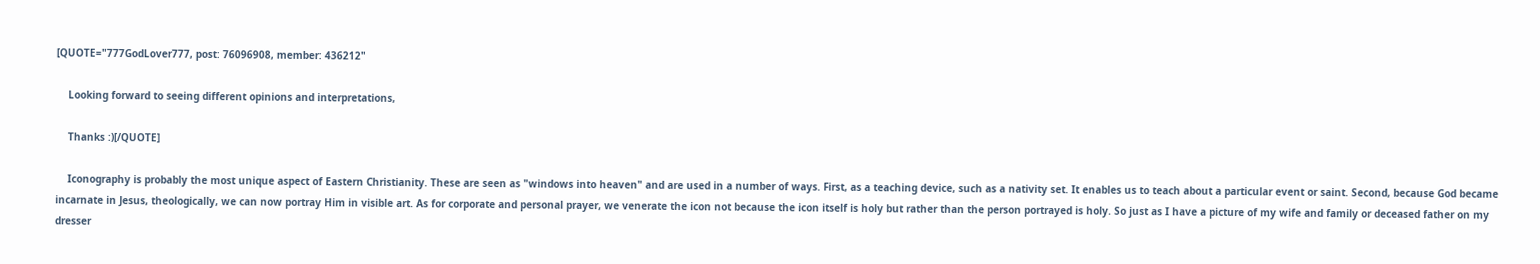[QUOTE="777GodLover777, post: 76096908, member: 436212"

    Looking forward to seeing different opinions and interpretations,

    Thanks :)[/QUOTE]

    Iconography is probably the most unique aspect of Eastern Christianity. These are seen as "windows into heaven" and are used in a number of ways. First, as a teaching device, such as a nativity set. It enables us to teach about a particular event or saint. Second, because God became incarnate in Jesus, theologically, we can now portray Him in visible art. As for corporate and personal prayer, we venerate the icon not because the icon itself is holy but rather than the person portrayed is holy. So just as I have a picture of my wife and family or deceased father on my dresser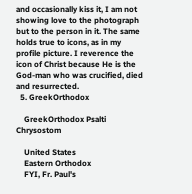and occasionally kiss it, I am not showing love to the photograph but to the person in it. The same holds true to icons, as in my profile picture. I reverence the icon of Christ because He is the God-man who was crucified, died and resurrected.
  5. GreekOrthodox

    GreekOrthodox Psalti Chrysostom

    United States
    Eastern Orthodox
    FYI, Fr. Paul's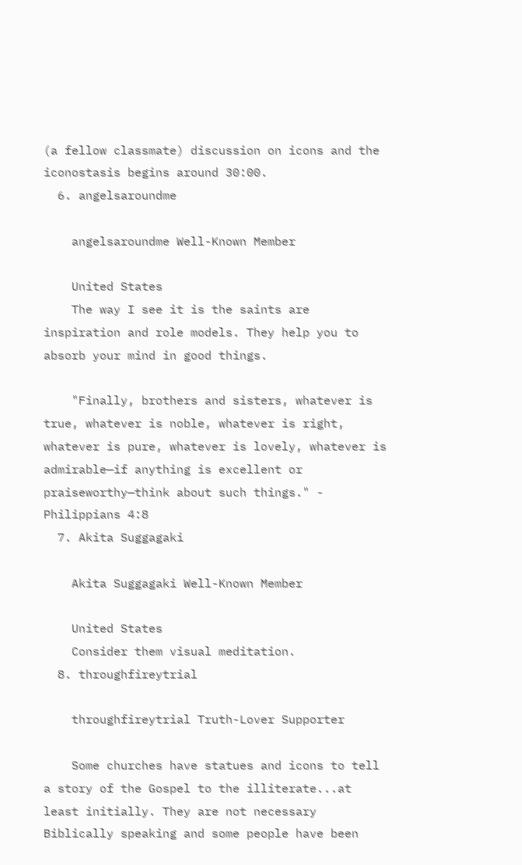(a fellow classmate) discussion on icons and the iconostasis begins around 30:00.
  6. angelsaroundme

    angelsaroundme Well-Known Member

    United States
    The way I see it is the saints are inspiration and role models. They help you to absorb your mind in good things.

    "Finally, brothers and sisters, whatever is true, whatever is noble, whatever is right, whatever is pure, whatever is lovely, whatever is admirable—if anything is excellent or praiseworthy—think about such things." - Philippians 4:8
  7. Akita Suggagaki

    Akita Suggagaki Well-Known Member

    United States
    Consider them visual meditation.
  8. throughfireytrial

    throughfireytrial Truth-Lover Supporter

    Some churches have statues and icons to tell a story of the Gospel to the illiterate...at least initially. They are not necessary Biblically speaking and some people have been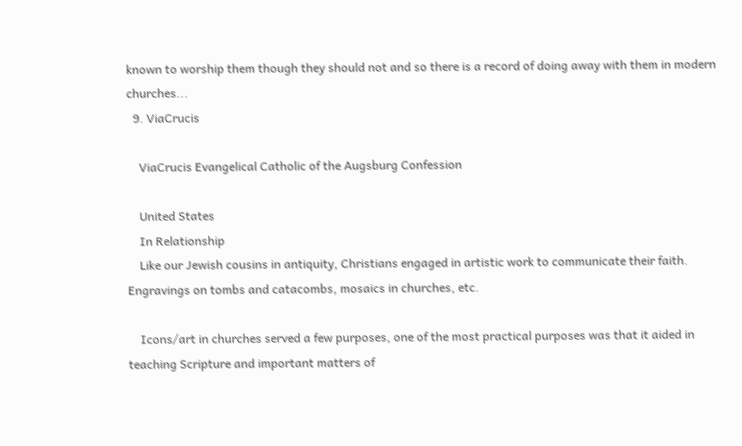known to worship them though they should not and so there is a record of doing away with them in modern churches...
  9. ViaCrucis

    ViaCrucis Evangelical Catholic of the Augsburg Confession

    United States
    In Relationship
    Like our Jewish cousins in antiquity, Christians engaged in artistic work to communicate their faith. Engravings on tombs and catacombs, mosaics in churches, etc.

    Icons/art in churches served a few purposes, one of the most practical purposes was that it aided in teaching Scripture and important matters of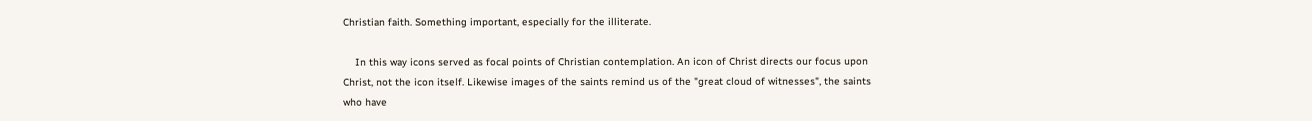Christian faith. Something important, especially for the illiterate.

    In this way icons served as focal points of Christian contemplation. An icon of Christ directs our focus upon Christ, not the icon itself. Likewise images of the saints remind us of the "great cloud of witnesses", the saints who have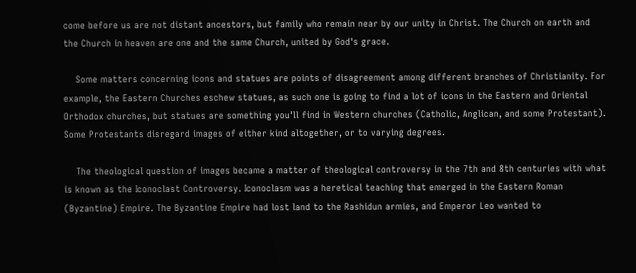come before us are not distant ancestors, but family who remain near by our unity in Christ. The Church on earth and the Church in heaven are one and the same Church, united by God's grace.

    Some matters concerning icons and statues are points of disagreement among different branches of Christianity. For example, the Eastern Churches eschew statues, as such one is going to find a lot of icons in the Eastern and Oriental Orthodox churches, but statues are something you'll find in Western churches (Catholic, Anglican, and some Protestant). Some Protestants disregard images of either kind altogether, or to varying degrees.

    The theological question of images became a matter of theological controversy in the 7th and 8th centuries with what is known as the Iconoclast Controversy. Iconoclasm was a heretical teaching that emerged in the Eastern Roman (Byzantine) Empire. The Byzantine Empire had lost land to the Rashidun armies, and Emperor Leo wanted to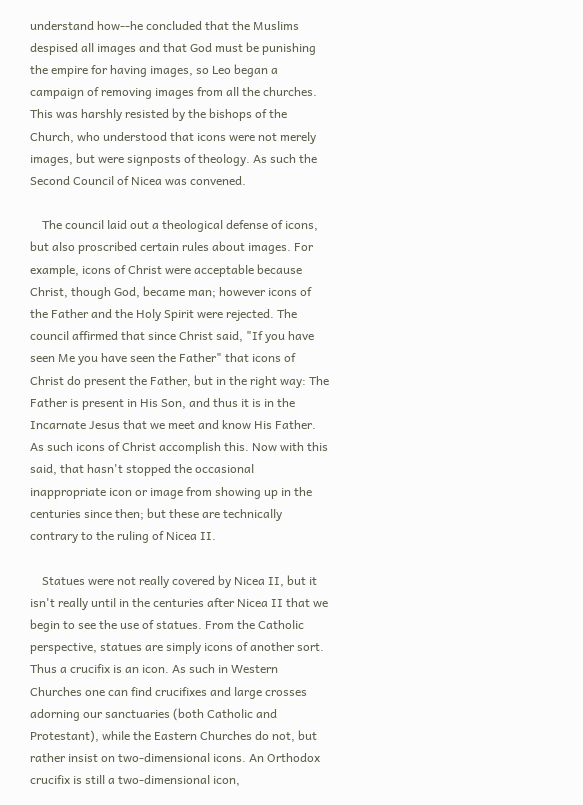understand how--he concluded that the Muslims despised all images and that God must be punishing the empire for having images, so Leo began a campaign of removing images from all the churches. This was harshly resisted by the bishops of the Church, who understood that icons were not merely images, but were signposts of theology. As such the Second Council of Nicea was convened.

    The council laid out a theological defense of icons, but also proscribed certain rules about images. For example, icons of Christ were acceptable because Christ, though God, became man; however icons of the Father and the Holy Spirit were rejected. The council affirmed that since Christ said, "If you have seen Me you have seen the Father" that icons of Christ do present the Father, but in the right way: The Father is present in His Son, and thus it is in the Incarnate Jesus that we meet and know His Father. As such icons of Christ accomplish this. Now with this said, that hasn't stopped the occasional inappropriate icon or image from showing up in the centuries since then; but these are technically contrary to the ruling of Nicea II.

    Statues were not really covered by Nicea II, but it isn't really until in the centuries after Nicea II that we begin to see the use of statues. From the Catholic perspective, statues are simply icons of another sort. Thus a crucifix is an icon. As such in Western Churches one can find crucifixes and large crosses adorning our sanctuaries (both Catholic and Protestant), while the Eastern Churches do not, but rather insist on two-dimensional icons. An Orthodox crucifix is still a two-dimensional icon,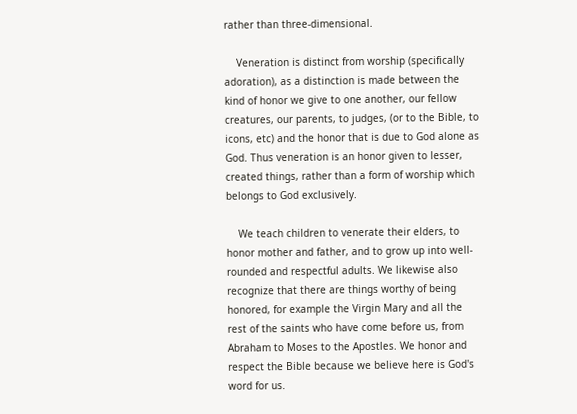rather than three-dimensional.

    Veneration is distinct from worship (specifically adoration), as a distinction is made between the kind of honor we give to one another, our fellow creatures, our parents, to judges, (or to the Bible, to icons, etc) and the honor that is due to God alone as God. Thus veneration is an honor given to lesser, created things, rather than a form of worship which belongs to God exclusively.

    We teach children to venerate their elders, to honor mother and father, and to grow up into well-rounded and respectful adults. We likewise also recognize that there are things worthy of being honored, for example the Virgin Mary and all the rest of the saints who have come before us, from Abraham to Moses to the Apostles. We honor and respect the Bible because we believe here is God's word for us.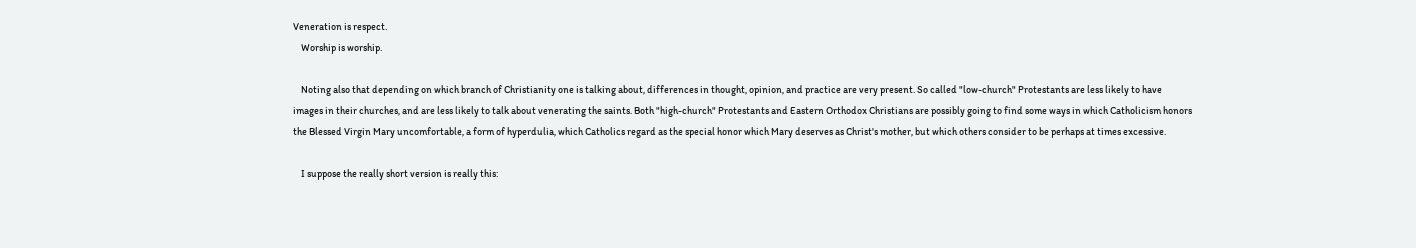Veneration is respect.
    Worship is worship.

    Noting also that depending on which branch of Christianity one is talking about, differences in thought, opinion, and practice are very present. So called "low-church" Protestants are less likely to have images in their churches, and are less likely to talk about venerating the saints. Both "high-church" Protestants and Eastern Orthodox Christians are possibly going to find some ways in which Catholicism honors the Blessed Virgin Mary uncomfortable, a form of hyperdulia, which Catholics regard as the special honor which Mary deserves as Christ's mother, but which others consider to be perhaps at times excessive.

    I suppose the really short version is really this: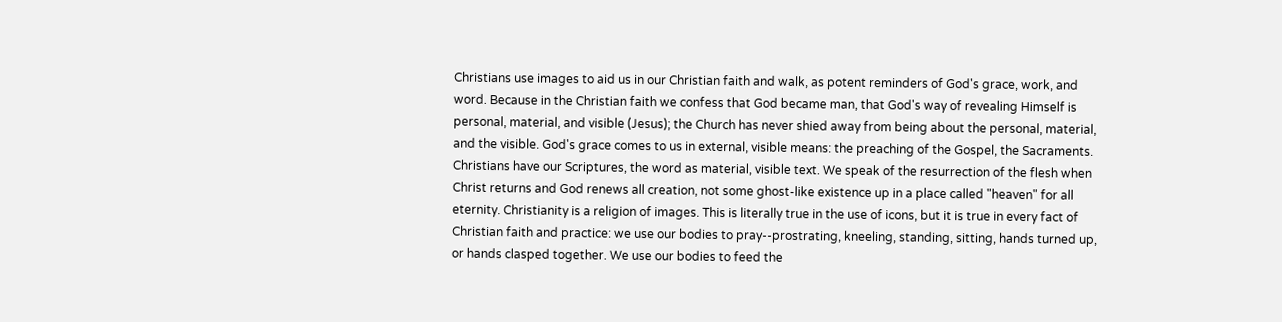Christians use images to aid us in our Christian faith and walk, as potent reminders of God's grace, work, and word. Because in the Christian faith we confess that God became man, that God's way of revealing Himself is personal, material, and visible (Jesus); the Church has never shied away from being about the personal, material, and the visible. God's grace comes to us in external, visible means: the preaching of the Gospel, the Sacraments. Christians have our Scriptures, the word as material, visible text. We speak of the resurrection of the flesh when Christ returns and God renews all creation, not some ghost-like existence up in a place called "heaven" for all eternity. Christianity is a religion of images. This is literally true in the use of icons, but it is true in every fact of Christian faith and practice: we use our bodies to pray--prostrating, kneeling, standing, sitting, hands turned up, or hands clasped together. We use our bodies to feed the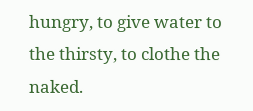hungry, to give water to the thirsty, to clothe the naked.